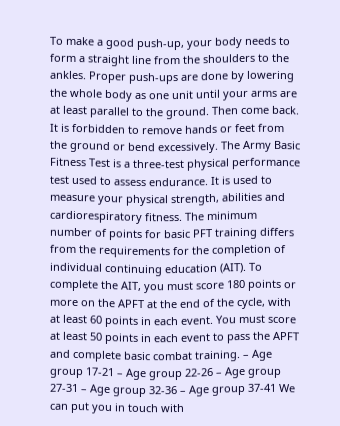To make a good push-up, your body needs to form a straight line from the shoulders to the ankles. Proper push-ups are done by lowering the whole body as one unit until your arms are at least parallel to the ground. Then come back. It is forbidden to remove hands or feet from the ground or bend excessively. The Army Basic Fitness Test is a three-test physical performance test used to assess endurance. It is used to measure your physical strength, abilities and cardiorespiratory fitness. The minimum number of points for basic PFT training differs from the requirements for the completion of individual continuing education (AIT). To complete the AIT, you must score 180 points or more on the APFT at the end of the cycle, with at least 60 points in each event. You must score at least 50 points in each event to pass the APFT and complete basic combat training. – Age group 17-21 – Age group 22-26 – Age group 27-31 – Age group 32-36 – Age group 37-41 We can put you in touch with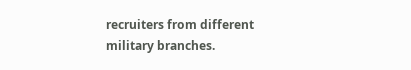recruiters from different military branches.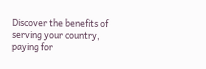Discover the benefits of serving your country, paying for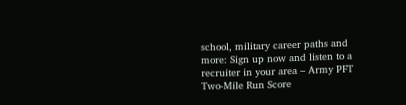school, military career paths and more: Sign up now and listen to a recruiter in your area – Army PFT Two-Mile Run Score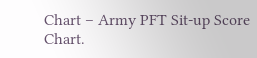Chart – Army PFT Sit-up Score Chart.